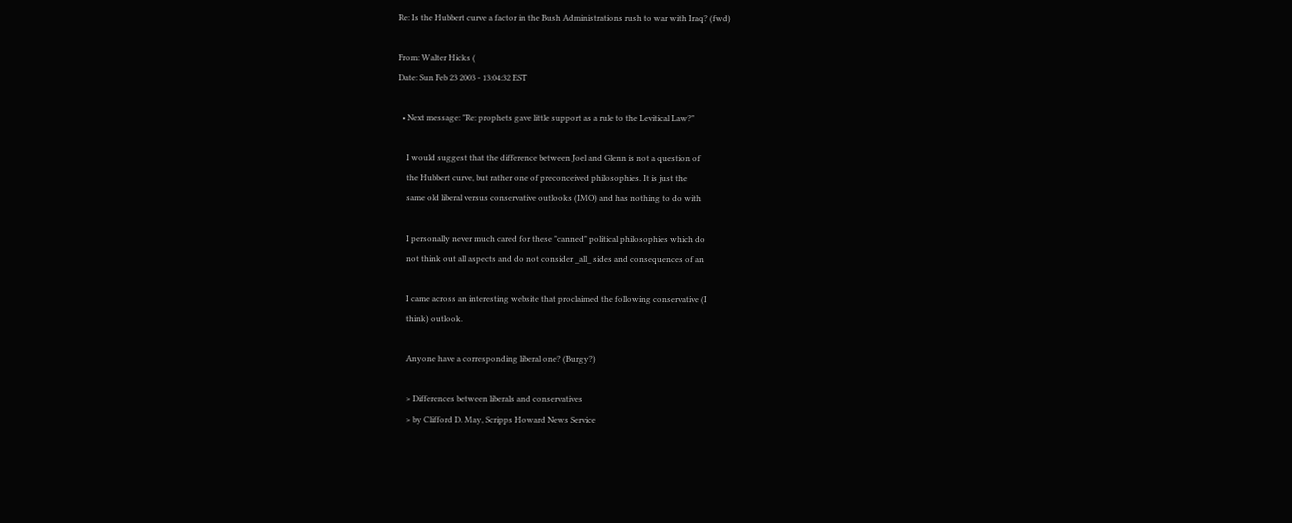Re: Is the Hubbert curve a factor in the Bush Administrations rush to war with Iraq? (fwd)

From: Walter Hicks (
Date: Sun Feb 23 2003 - 13:04:32 EST

  • Next message: "Re: prophets gave little support as a rule to the Levitical Law?"

    I would suggest that the difference between Joel and Glenn is not a question of
    the Hubbert curve, but rather one of preconceived philosophies. It is just the
    same old liberal versus conservative outlooks (IMO) and has nothing to do with

    I personally never much cared for these "canned" political philosophies which do
    not think out all aspects and do not consider _all_ sides and consequences of an

    I came across an interesting website that proclaimed the following conservative (I
    think) outlook.

    Anyone have a corresponding liberal one? (Burgy?)

    > Differences between liberals and conservatives
    > by Clifford D. May, Scripps Howard News Service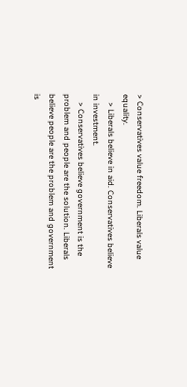> Conservatives value freedom. Liberals value equality.
    > Liberals believe in aid. Conservatives believe in investment.
    > Conservatives believe government is the problem and people are the solution. Liberals believe people are the problem and government is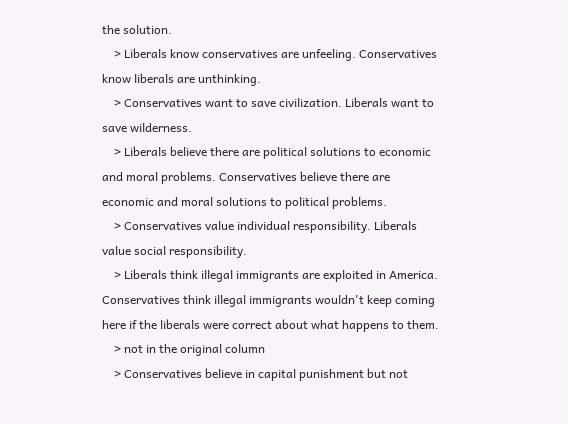the solution.
    > Liberals know conservatives are unfeeling. Conservatives know liberals are unthinking.
    > Conservatives want to save civilization. Liberals want to save wilderness.
    > Liberals believe there are political solutions to economic and moral problems. Conservatives believe there are economic and moral solutions to political problems.
    > Conservatives value individual responsibility. Liberals value social responsibility.
    > Liberals think illegal immigrants are exploited in America. Conservatives think illegal immigrants wouldn't keep coming here if the liberals were correct about what happens to them.
    > not in the original column
    > Conservatives believe in capital punishment but not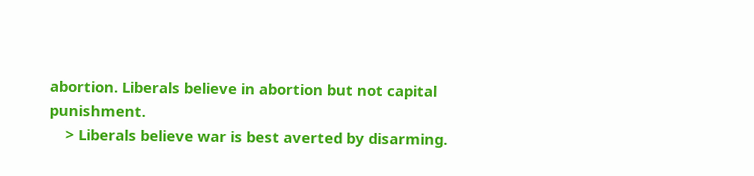abortion. Liberals believe in abortion but not capital punishment.
    > Liberals believe war is best averted by disarming.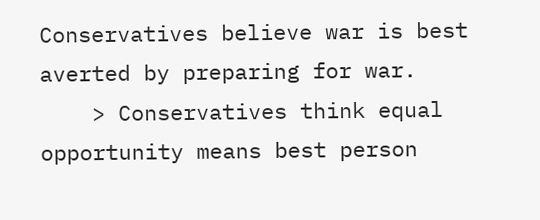Conservatives believe war is best averted by preparing for war.
    > Conservatives think equal opportunity means best person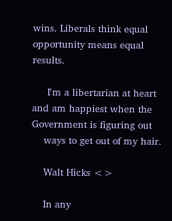wins. Liberals think equal opportunity means equal results.

     I'm a libertarian at heart and am happiest when the Government is figuring out
    ways to get out of my hair.

    Walt Hicks <>

    In any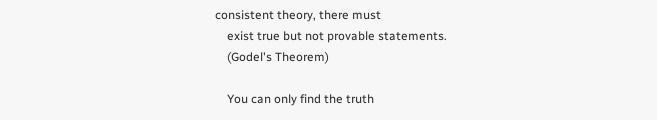consistent theory, there must
    exist true but not provable statements.
    (Godel's Theorem)

    You can only find the truth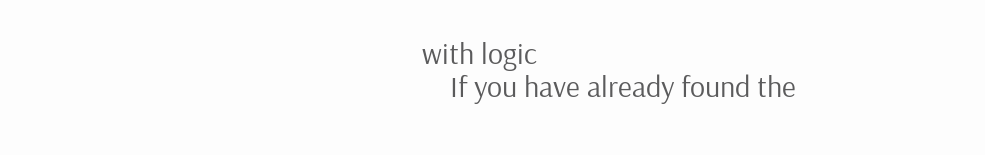with logic
    If you have already found the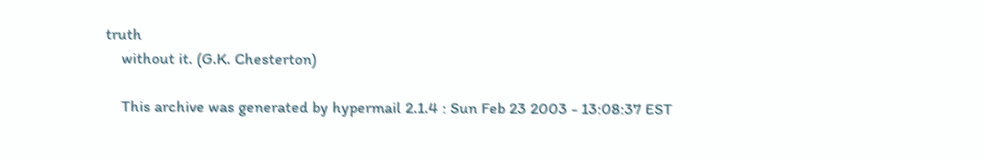truth
    without it. (G.K. Chesterton)

    This archive was generated by hypermail 2.1.4 : Sun Feb 23 2003 - 13:08:37 EST